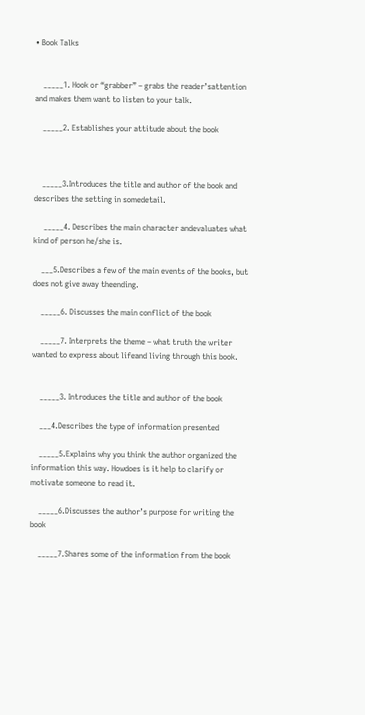• Book Talks


    _____1. Hook or “grabber” – grabs the reader’sattention and makes them want to listen to your talk.

    _____2. Establishes your attitude about the book



    _____3.Introduces the title and author of the book and describes the setting in somedetail.

     _____4. Describes the main character andevaluates what kind of person he/she is.

    ___5.Describes a few of the main events of the books, but does not give away theending.

    _____6. Discusses the main conflict of the book

    _____7. Interprets the theme – what truth the writer wanted to express about lifeand living through this book.


    _____3. Introduces the title and author of the book

    ___4.Describes the type of information presented

    _____5.Explains why you think the author organized the information this way. Howdoes is it help to clarify or motivate someone to read it.

    _____6.Discusses the author’s purpose for writing the book

    _____7.Shares some of the information from the book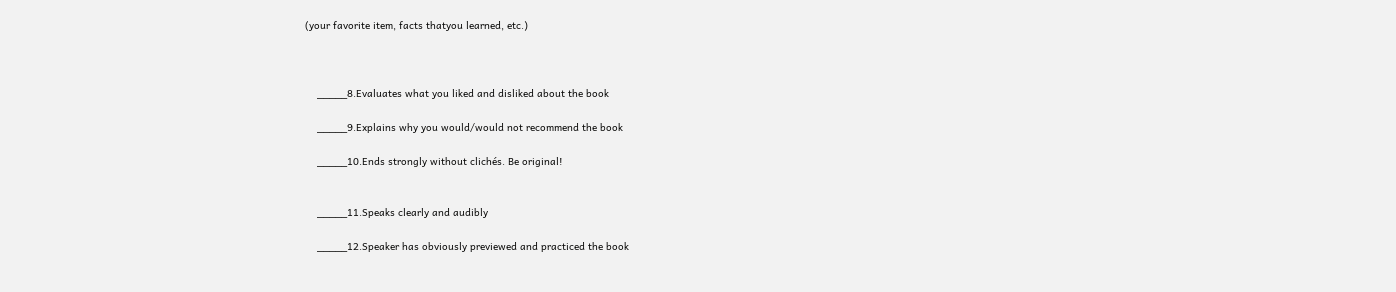(your favorite item, facts thatyou learned, etc.)



    _____8.Evaluates what you liked and disliked about the book

    _____9.Explains why you would/would not recommend the book

    _____10.Ends strongly without clichés. Be original!


    _____11.Speaks clearly and audibly

    _____12.Speaker has obviously previewed and practiced the book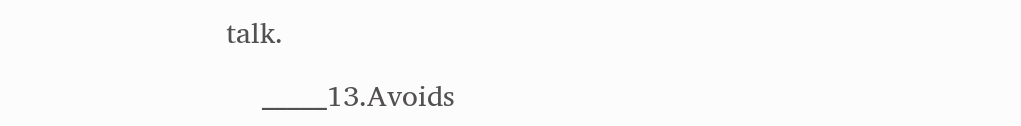talk.

    _____13.Avoids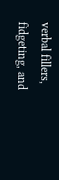verbal fillers, fidgeting, and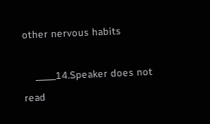other nervous habits

    _____14.Speaker does not read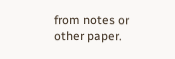from notes or other paper.